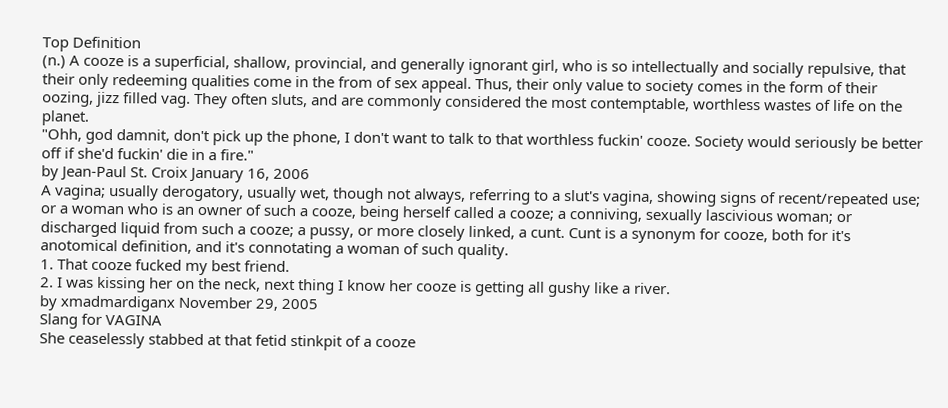Top Definition
(n.) A cooze is a superficial, shallow, provincial, and generally ignorant girl, who is so intellectually and socially repulsive, that their only redeeming qualities come in the from of sex appeal. Thus, their only value to society comes in the form of their oozing, jizz filled vag. They often sluts, and are commonly considered the most contemptable, worthless wastes of life on the planet.
"Ohh, god damnit, don't pick up the phone, I don't want to talk to that worthless fuckin' cooze. Society would seriously be better off if she'd fuckin' die in a fire."
by Jean-Paul St. Croix January 16, 2006
A vagina; usually derogatory, usually wet, though not always, referring to a slut's vagina, showing signs of recent/repeated use; or a woman who is an owner of such a cooze, being herself called a cooze; a conniving, sexually lascivious woman; or discharged liquid from such a cooze; a pussy, or more closely linked, a cunt. Cunt is a synonym for cooze, both for it's anotomical definition, and it's connotating a woman of such quality.
1. That cooze fucked my best friend.
2. I was kissing her on the neck, next thing I know her cooze is getting all gushy like a river.
by xmadmardiganx November 29, 2005
Slang for VAGINA
She ceaselessly stabbed at that fetid stinkpit of a cooze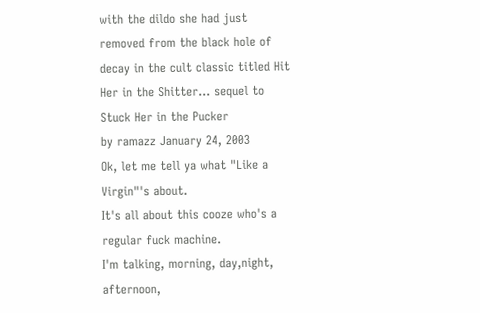with the dildo she had just removed from the black hole of decay in the cult classic titled Hit Her in the Shitter... sequel to Stuck Her in the Pucker
by ramazz January 24, 2003
Ok, let me tell ya what "Like a Virgin"'s about.
It's all about this cooze who's a regular fuck machine.
I'm talking, morning, day,night, afternoon,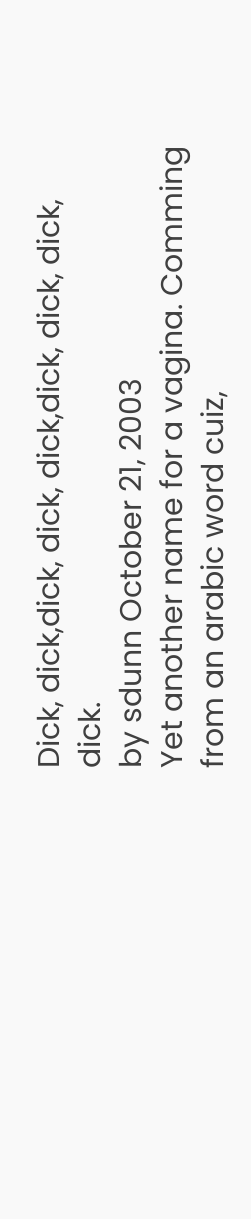Dick, dick,dick, dick, dick,dick, dick, dick, dick.
by sdunn October 21, 2003
Yet another name for a vagina. Comming from an arabic word cuiz,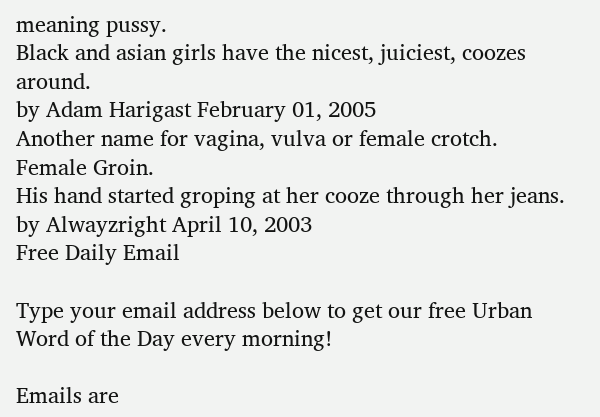meaning pussy.
Black and asian girls have the nicest, juiciest, coozes around.
by Adam Harigast February 01, 2005
Another name for vagina, vulva or female crotch. Female Groin.
His hand started groping at her cooze through her jeans.
by Alwayzright April 10, 2003
Free Daily Email

Type your email address below to get our free Urban Word of the Day every morning!

Emails are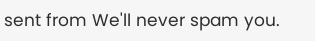sent from We'll never spam you.